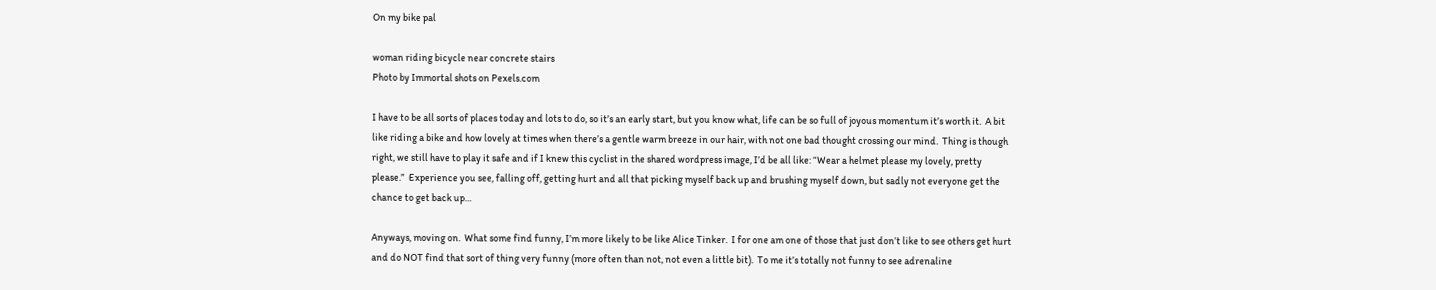On my bike pal

woman riding bicycle near concrete stairs
Photo by Immortal shots on Pexels.com

I have to be all sorts of places today and lots to do, so it’s an early start, but you know what, life can be so full of joyous momentum it’s worth it.  A bit like riding a bike and how lovely at times when there’s a gentle warm breeze in our hair, with not one bad thought crossing our mind.  Thing is though right, we still have to play it safe and if I knew this cyclist in the shared wordpress image, I’d be all like: “Wear a helmet please my lovely, pretty please.”  Experience you see, falling off, getting hurt and all that picking myself back up and brushing myself down, but sadly not everyone get the chance to get back up…

Anyways, moving on.  What some find funny, I’m more likely to be like Alice Tinker.  I for one am one of those that just don’t like to see others get hurt and do NOT find that sort of thing very funny (more often than not, not even a little bit).  To me it’s totally not funny to see adrenaline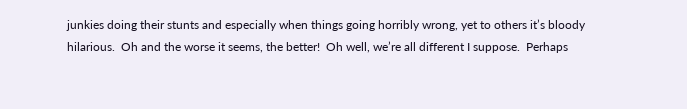junkies doing their stunts and especially when things going horribly wrong, yet to others it’s bloody hilarious.  Oh and the worse it seems, the better!  Oh well, we’re all different I suppose.  Perhaps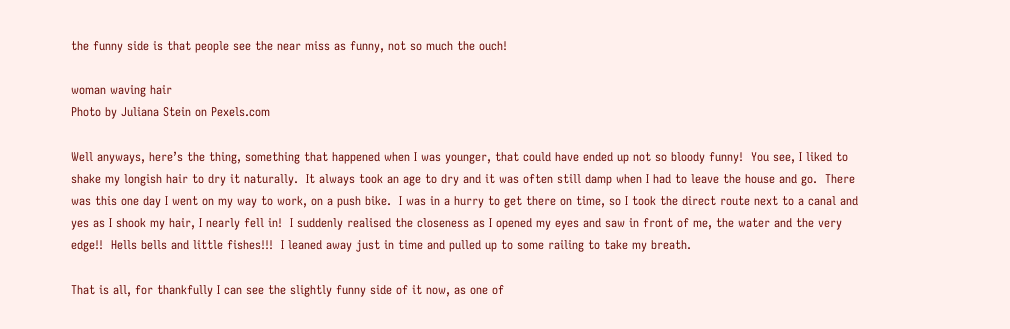the funny side is that people see the near miss as funny, not so much the ouch!

woman waving hair
Photo by Juliana Stein on Pexels.com

Well anyways, here’s the thing, something that happened when I was younger, that could have ended up not so bloody funny!  You see, I liked to shake my longish hair to dry it naturally.  It always took an age to dry and it was often still damp when I had to leave the house and go.  There was this one day I went on my way to work, on a push bike.  I was in a hurry to get there on time, so I took the direct route next to a canal and yes as I shook my hair, I nearly fell in!  I suddenly realised the closeness as I opened my eyes and saw in front of me, the water and the very edge!!  Hells bells and little fishes!!!  I leaned away just in time and pulled up to some railing to take my breath.

That is all, for thankfully I can see the slightly funny side of it now, as one of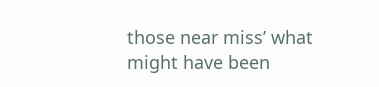those near miss’ what might have been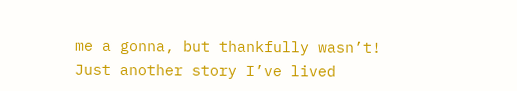me a gonna, but thankfully wasn’t!  Just another story I’ve lived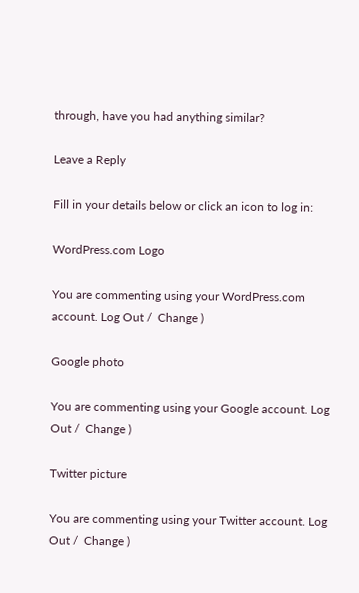through, have you had anything similar?

Leave a Reply

Fill in your details below or click an icon to log in:

WordPress.com Logo

You are commenting using your WordPress.com account. Log Out /  Change )

Google photo

You are commenting using your Google account. Log Out /  Change )

Twitter picture

You are commenting using your Twitter account. Log Out /  Change )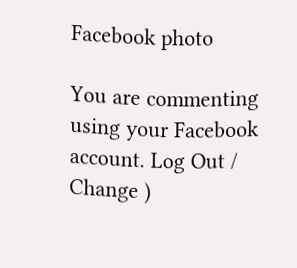Facebook photo

You are commenting using your Facebook account. Log Out /  Change )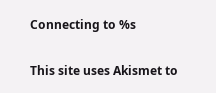Connecting to %s

This site uses Akismet to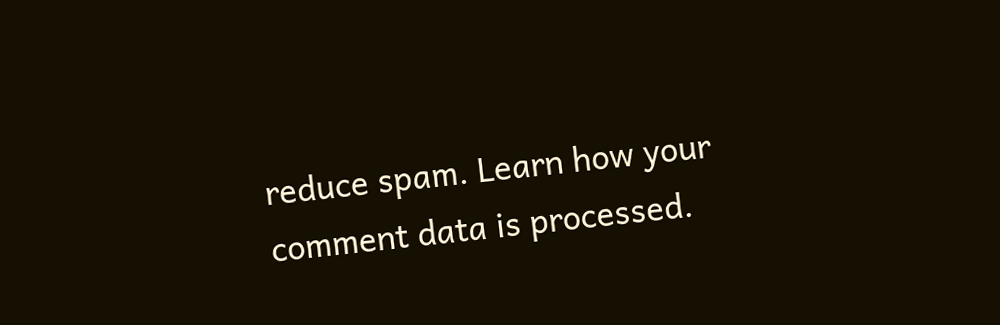reduce spam. Learn how your comment data is processed.